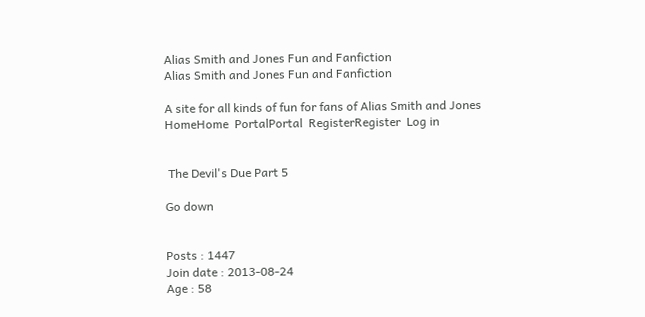Alias Smith and Jones Fun and Fanfiction
Alias Smith and Jones Fun and Fanfiction

A site for all kinds of fun for fans of Alias Smith and Jones
HomeHome  PortalPortal  RegisterRegister  Log in


 The Devil's Due Part 5

Go down


Posts : 1447
Join date : 2013-08-24
Age : 58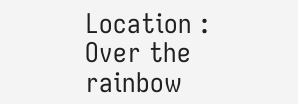Location : Over the rainbow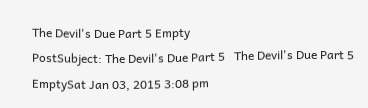The Devil's Due Part 5 Empty
PostSubject: The Devil's Due Part 5   The Devil's Due Part 5 EmptySat Jan 03, 2015 3:08 pm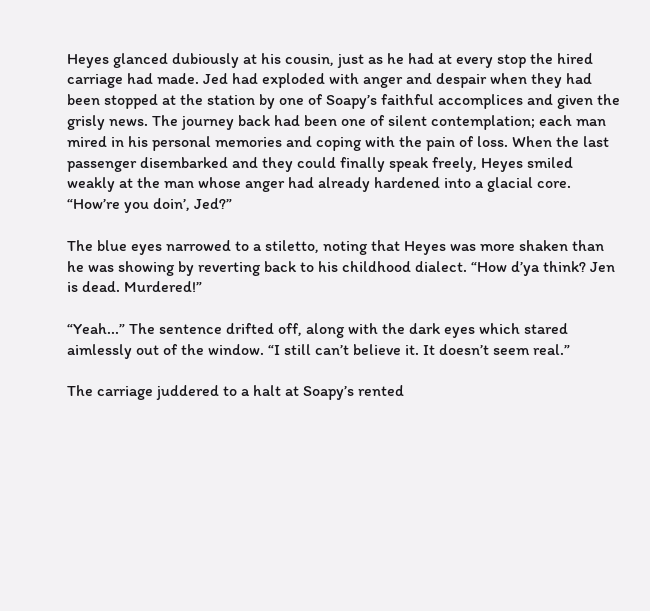Heyes glanced dubiously at his cousin, just as he had at every stop the hired carriage had made. Jed had exploded with anger and despair when they had been stopped at the station by one of Soapy’s faithful accomplices and given the grisly news. The journey back had been one of silent contemplation; each man mired in his personal memories and coping with the pain of loss. When the last passenger disembarked and they could finally speak freely, Heyes smiled weakly at the man whose anger had already hardened into a glacial core. “How’re you doin’, Jed?”

The blue eyes narrowed to a stiletto, noting that Heyes was more shaken than he was showing by reverting back to his childhood dialect. “How d’ya think? Jen is dead. Murdered!”

“Yeah...” The sentence drifted off, along with the dark eyes which stared aimlessly out of the window. “I still can’t believe it. It doesn’t seem real.”

The carriage juddered to a halt at Soapy’s rented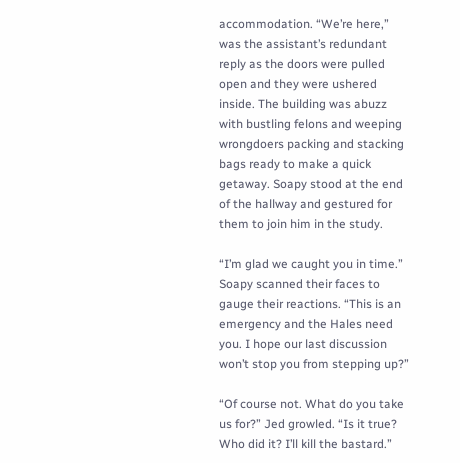accommodation. “We’re here,” was the assistant’s redundant reply as the doors were pulled open and they were ushered inside. The building was abuzz with bustling felons and weeping wrongdoers packing and stacking bags ready to make a quick getaway. Soapy stood at the end of the hallway and gestured for them to join him in the study.

“I’m glad we caught you in time.” Soapy scanned their faces to gauge their reactions. “This is an emergency and the Hales need you. I hope our last discussion won’t stop you from stepping up?”

“Of course not. What do you take us for?” Jed growled. “Is it true? Who did it? I’ll kill the bastard.”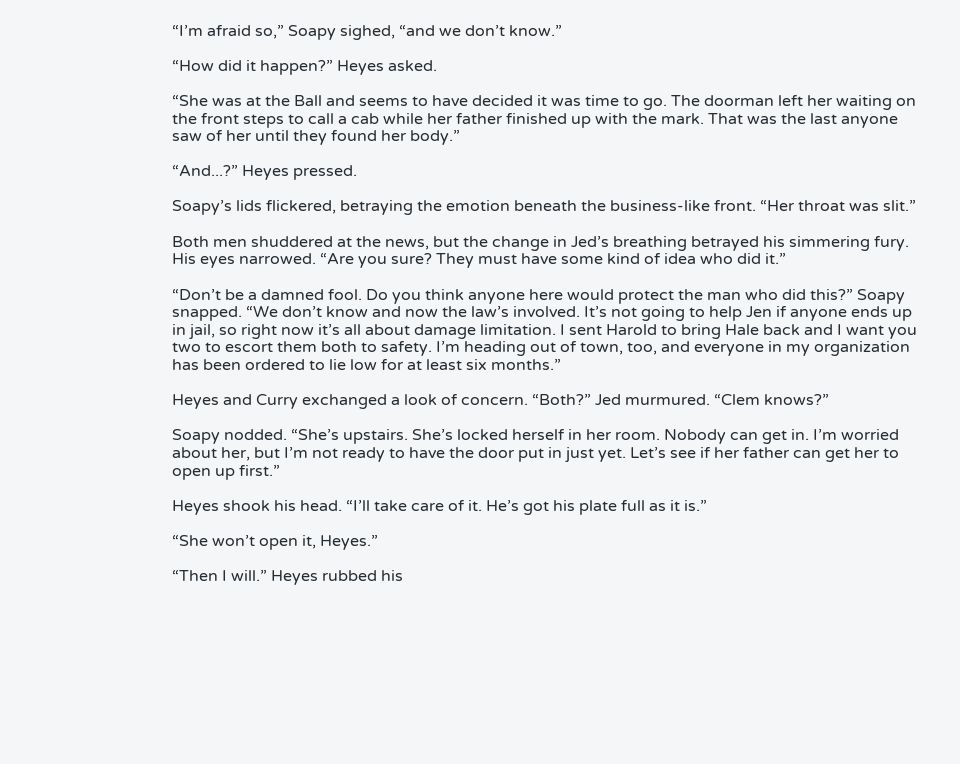“I’m afraid so,” Soapy sighed, “and we don’t know.”

“How did it happen?” Heyes asked.

“She was at the Ball and seems to have decided it was time to go. The doorman left her waiting on the front steps to call a cab while her father finished up with the mark. That was the last anyone saw of her until they found her body.”

“And...?” Heyes pressed.

Soapy’s lids flickered, betraying the emotion beneath the business-like front. “Her throat was slit.”

Both men shuddered at the news, but the change in Jed’s breathing betrayed his simmering fury. His eyes narrowed. “Are you sure? They must have some kind of idea who did it.”

“Don’t be a damned fool. Do you think anyone here would protect the man who did this?” Soapy snapped. “We don’t know and now the law’s involved. It’s not going to help Jen if anyone ends up in jail, so right now it’s all about damage limitation. I sent Harold to bring Hale back and I want you two to escort them both to safety. I’m heading out of town, too, and everyone in my organization has been ordered to lie low for at least six months.”

Heyes and Curry exchanged a look of concern. “Both?” Jed murmured. “Clem knows?”

Soapy nodded. “She’s upstairs. She’s locked herself in her room. Nobody can get in. I’m worried about her, but I’m not ready to have the door put in just yet. Let’s see if her father can get her to open up first.”

Heyes shook his head. “I’ll take care of it. He’s got his plate full as it is.”

“She won’t open it, Heyes.”

“Then I will.” Heyes rubbed his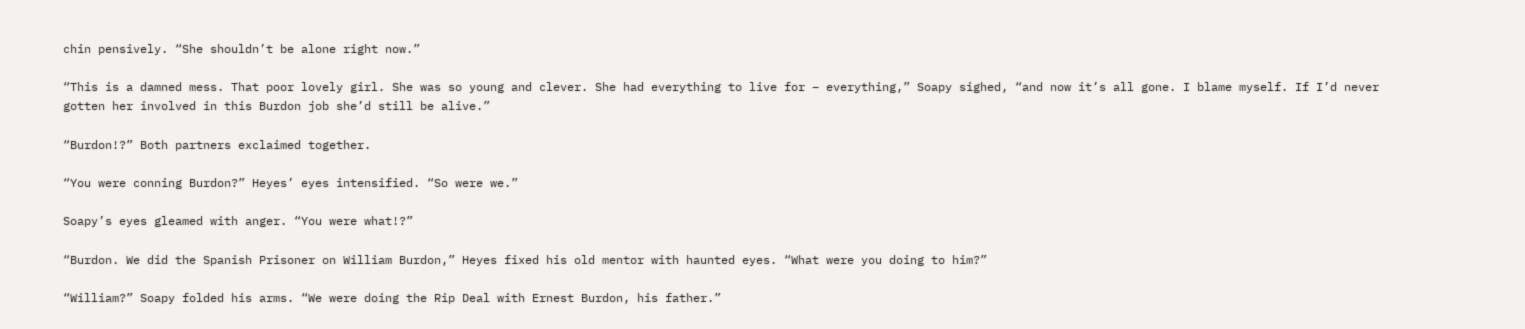chin pensively. “She shouldn’t be alone right now.”

“This is a damned mess. That poor lovely girl. She was so young and clever. She had everything to live for – everything,” Soapy sighed, “and now it’s all gone. I blame myself. If I’d never gotten her involved in this Burdon job she’d still be alive.”

“Burdon!?” Both partners exclaimed together.

“You were conning Burdon?” Heyes’ eyes intensified. “So were we.”

Soapy’s eyes gleamed with anger. “You were what!?”

“Burdon. We did the Spanish Prisoner on William Burdon,” Heyes fixed his old mentor with haunted eyes. “What were you doing to him?”

“William?” Soapy folded his arms. “We were doing the Rip Deal with Ernest Burdon, his father.”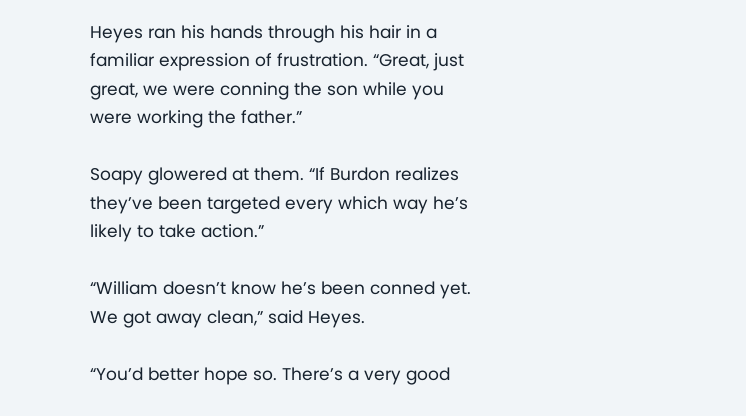Heyes ran his hands through his hair in a familiar expression of frustration. “Great, just great, we were conning the son while you were working the father.”

Soapy glowered at them. “If Burdon realizes they’ve been targeted every which way he’s likely to take action.”

“William doesn’t know he’s been conned yet. We got away clean,” said Heyes.

“You’d better hope so. There’s a very good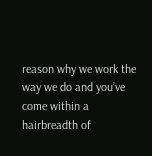reason why we work the way we do and you’ve come within a hairbreadth of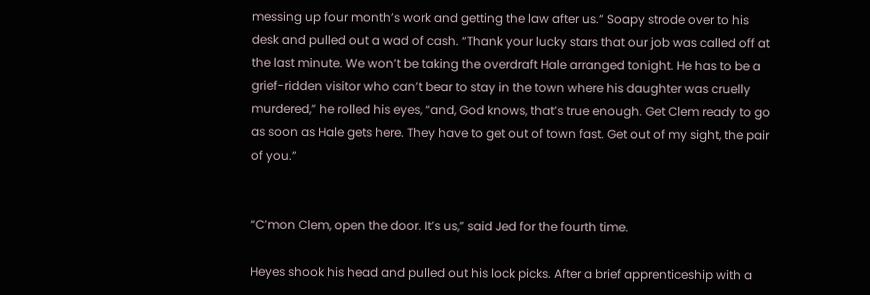messing up four month’s work and getting the law after us.” Soapy strode over to his desk and pulled out a wad of cash. “Thank your lucky stars that our job was called off at the last minute. We won’t be taking the overdraft Hale arranged tonight. He has to be a grief-ridden visitor who can’t bear to stay in the town where his daughter was cruelly murdered,” he rolled his eyes, “and, God knows, that’s true enough. Get Clem ready to go as soon as Hale gets here. They have to get out of town fast. Get out of my sight, the pair of you.”


“C’mon Clem, open the door. It’s us,” said Jed for the fourth time.

Heyes shook his head and pulled out his lock picks. After a brief apprenticeship with a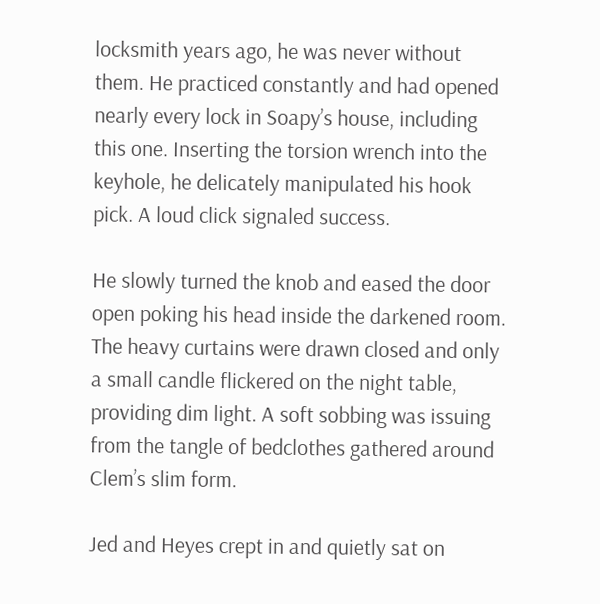locksmith years ago, he was never without them. He practiced constantly and had opened nearly every lock in Soapy’s house, including this one. Inserting the torsion wrench into the keyhole, he delicately manipulated his hook pick. A loud click signaled success.

He slowly turned the knob and eased the door open poking his head inside the darkened room. The heavy curtains were drawn closed and only a small candle flickered on the night table, providing dim light. A soft sobbing was issuing from the tangle of bedclothes gathered around Clem’s slim form.

Jed and Heyes crept in and quietly sat on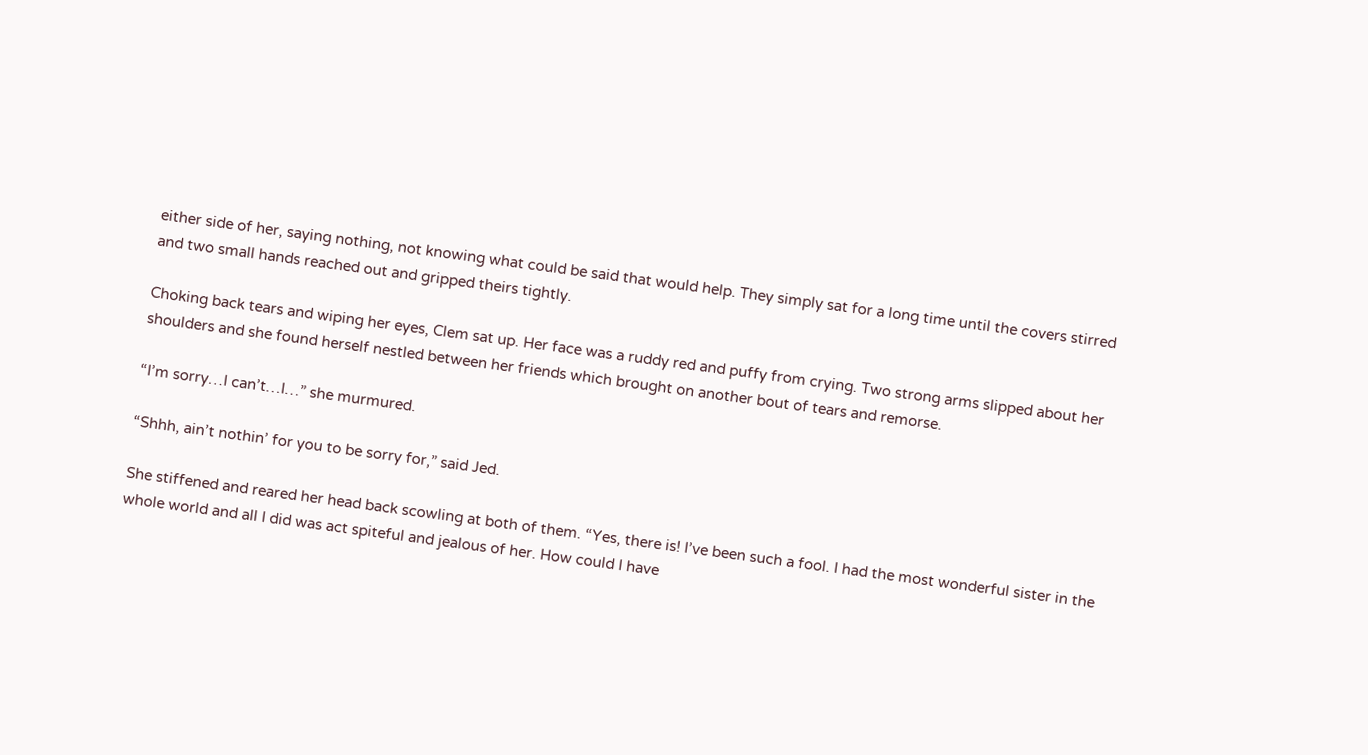either side of her, saying nothing, not knowing what could be said that would help. They simply sat for a long time until the covers stirred and two small hands reached out and gripped theirs tightly.

Choking back tears and wiping her eyes, Clem sat up. Her face was a ruddy red and puffy from crying. Two strong arms slipped about her shoulders and she found herself nestled between her friends which brought on another bout of tears and remorse.

“I’m sorry…I can’t…I…” she murmured.

“Shhh, ain’t nothin’ for you to be sorry for,” said Jed.

She stiffened and reared her head back scowling at both of them. “Yes, there is! I’ve been such a fool. I had the most wonderful sister in the whole world and all I did was act spiteful and jealous of her. How could I have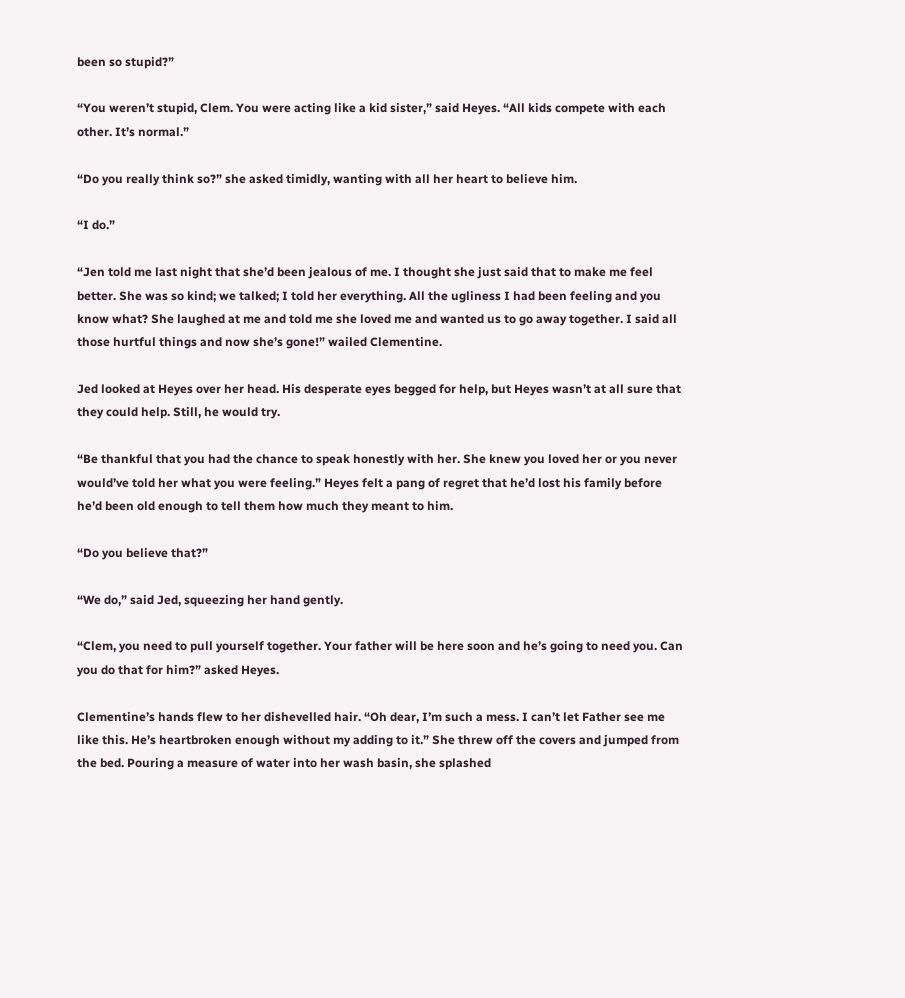been so stupid?”

“You weren’t stupid, Clem. You were acting like a kid sister,” said Heyes. “All kids compete with each other. It’s normal.”

“Do you really think so?” she asked timidly, wanting with all her heart to believe him.

“I do.”

“Jen told me last night that she’d been jealous of me. I thought she just said that to make me feel better. She was so kind; we talked; I told her everything. All the ugliness I had been feeling and you know what? She laughed at me and told me she loved me and wanted us to go away together. I said all those hurtful things and now she’s gone!” wailed Clementine.

Jed looked at Heyes over her head. His desperate eyes begged for help, but Heyes wasn’t at all sure that they could help. Still, he would try.

“Be thankful that you had the chance to speak honestly with her. She knew you loved her or you never would’ve told her what you were feeling.” Heyes felt a pang of regret that he’d lost his family before he’d been old enough to tell them how much they meant to him.

“Do you believe that?”

“We do,” said Jed, squeezing her hand gently.

“Clem, you need to pull yourself together. Your father will be here soon and he’s going to need you. Can you do that for him?” asked Heyes.

Clementine’s hands flew to her dishevelled hair. “Oh dear, I’m such a mess. I can’t let Father see me like this. He’s heartbroken enough without my adding to it.” She threw off the covers and jumped from the bed. Pouring a measure of water into her wash basin, she splashed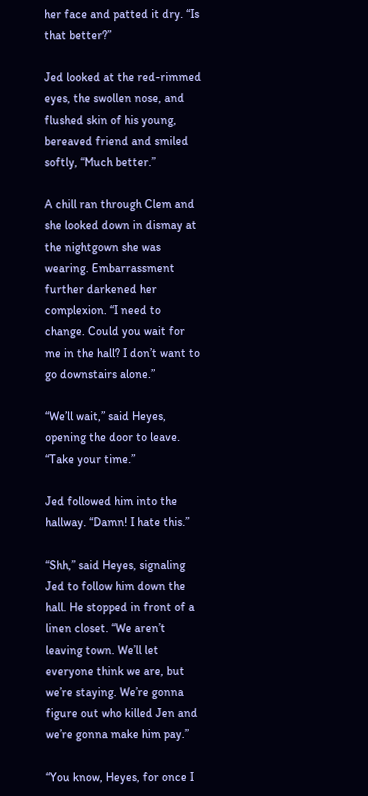her face and patted it dry. “Is that better?”

Jed looked at the red-rimmed eyes, the swollen nose, and flushed skin of his young, bereaved friend and smiled softly, “Much better.”

A chill ran through Clem and she looked down in dismay at the nightgown she was wearing. Embarrassment further darkened her complexion. “I need to change. Could you wait for me in the hall? I don’t want to go downstairs alone.”

“We’ll wait,” said Heyes, opening the door to leave. “Take your time.”

Jed followed him into the hallway. “Damn! I hate this.”

“Shh,” said Heyes, signaling Jed to follow him down the hall. He stopped in front of a linen closet. “We aren’t leaving town. We’ll let everyone think we are, but we’re staying. We’re gonna figure out who killed Jen and we’re gonna make him pay.”

“You know, Heyes, for once I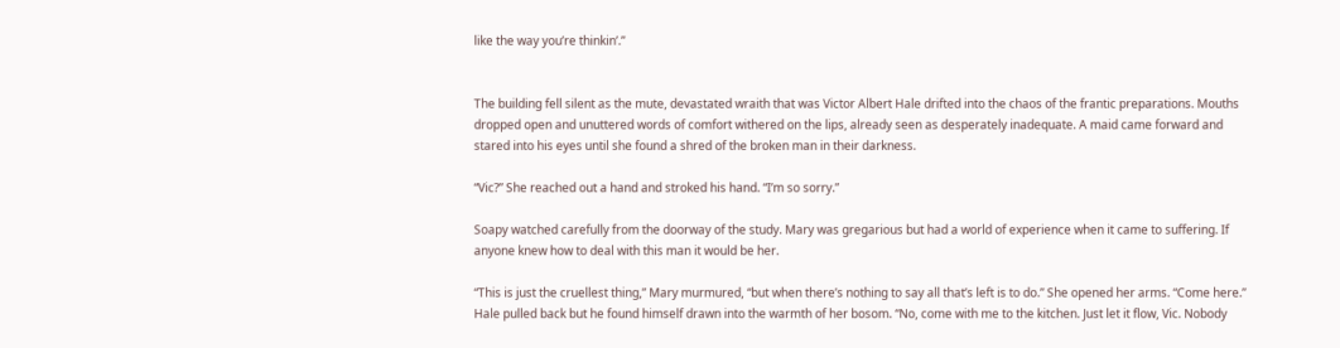like the way you’re thinkin’.”


The building fell silent as the mute, devastated wraith that was Victor Albert Hale drifted into the chaos of the frantic preparations. Mouths dropped open and unuttered words of comfort withered on the lips, already seen as desperately inadequate. A maid came forward and stared into his eyes until she found a shred of the broken man in their darkness.

“Vic?” She reached out a hand and stroked his hand. “I’m so sorry.”

Soapy watched carefully from the doorway of the study. Mary was gregarious but had a world of experience when it came to suffering. If anyone knew how to deal with this man it would be her.

“This is just the cruellest thing,” Mary murmured, “but when there’s nothing to say all that’s left is to do.” She opened her arms. “Come here.” Hale pulled back but he found himself drawn into the warmth of her bosom. “No, come with me to the kitchen. Just let it flow, Vic. Nobody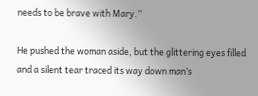needs to be brave with Mary.”

He pushed the woman aside, but the glittering eyes filled and a silent tear traced its way down man’s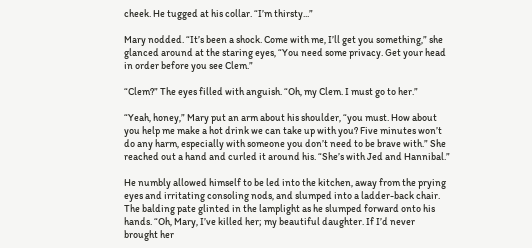cheek. He tugged at his collar. “I’m thirsty...”

Mary nodded. “It’s been a shock. Come with me, I’ll get you something,” she glanced around at the staring eyes, “You need some privacy. Get your head in order before you see Clem.”

“Clem?” The eyes filled with anguish. “Oh, my Clem. I must go to her.”

“Yeah, honey,” Mary put an arm about his shoulder, “you must. How about you help me make a hot drink we can take up with you? Five minutes won’t do any harm, especially with someone you don’t need to be brave with.” She reached out a hand and curled it around his. “She’s with Jed and Hannibal.”

He numbly allowed himself to be led into the kitchen, away from the prying eyes and irritating consoling nods, and slumped into a ladder-back chair. The balding pate glinted in the lamplight as he slumped forward onto his hands. “Oh, Mary, I’ve killed her; my beautiful daughter. If I’d never brought her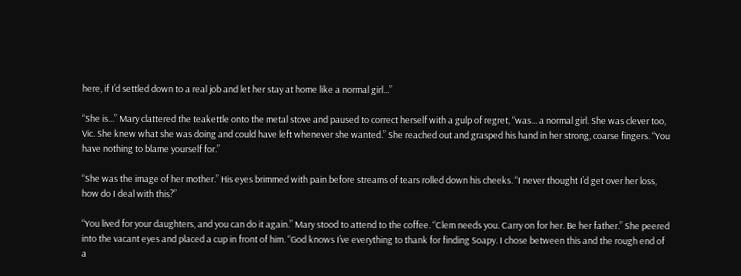here, if I’d settled down to a real job and let her stay at home like a normal girl...”

“She is...” Mary clattered the teakettle onto the metal stove and paused to correct herself with a gulp of regret, “was... a normal girl. She was clever too, Vic. She knew what she was doing and could have left whenever she wanted.” She reached out and grasped his hand in her strong, coarse fingers. “You have nothing to blame yourself for.”

“She was the image of her mother.” His eyes brimmed with pain before streams of tears rolled down his cheeks. “I never thought I’d get over her loss, how do I deal with this?”

“You lived for your daughters, and you can do it again.” Mary stood to attend to the coffee. “Clem needs you. Carry on for her. Be her father.” She peered into the vacant eyes and placed a cup in front of him. “God knows I’ve everything to thank for finding Soapy. I chose between this and the rough end of a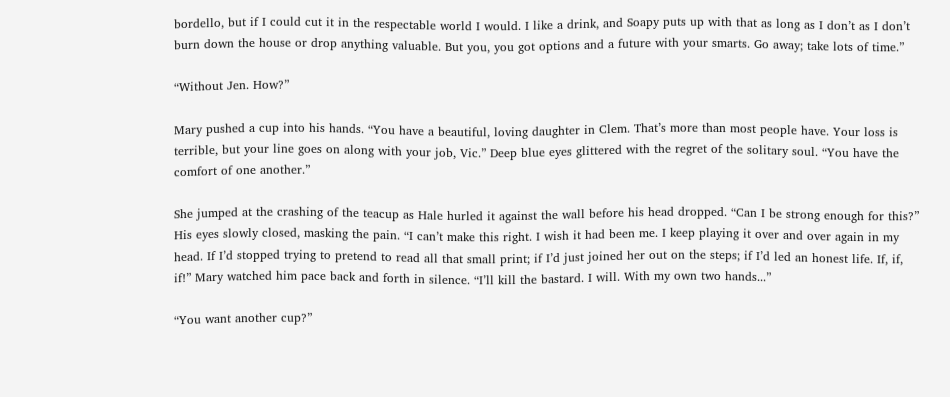bordello, but if I could cut it in the respectable world I would. I like a drink, and Soapy puts up with that as long as I don’t as I don’t burn down the house or drop anything valuable. But you, you got options and a future with your smarts. Go away; take lots of time.”

“Without Jen. How?”

Mary pushed a cup into his hands. “You have a beautiful, loving daughter in Clem. That’s more than most people have. Your loss is terrible, but your line goes on along with your job, Vic.” Deep blue eyes glittered with the regret of the solitary soul. “You have the comfort of one another.”

She jumped at the crashing of the teacup as Hale hurled it against the wall before his head dropped. “Can I be strong enough for this?” His eyes slowly closed, masking the pain. “I can’t make this right. I wish it had been me. I keep playing it over and over again in my head. If I’d stopped trying to pretend to read all that small print; if I’d just joined her out on the steps; if I’d led an honest life. If, if, if!” Mary watched him pace back and forth in silence. “I’ll kill the bastard. I will. With my own two hands...”

“You want another cup?”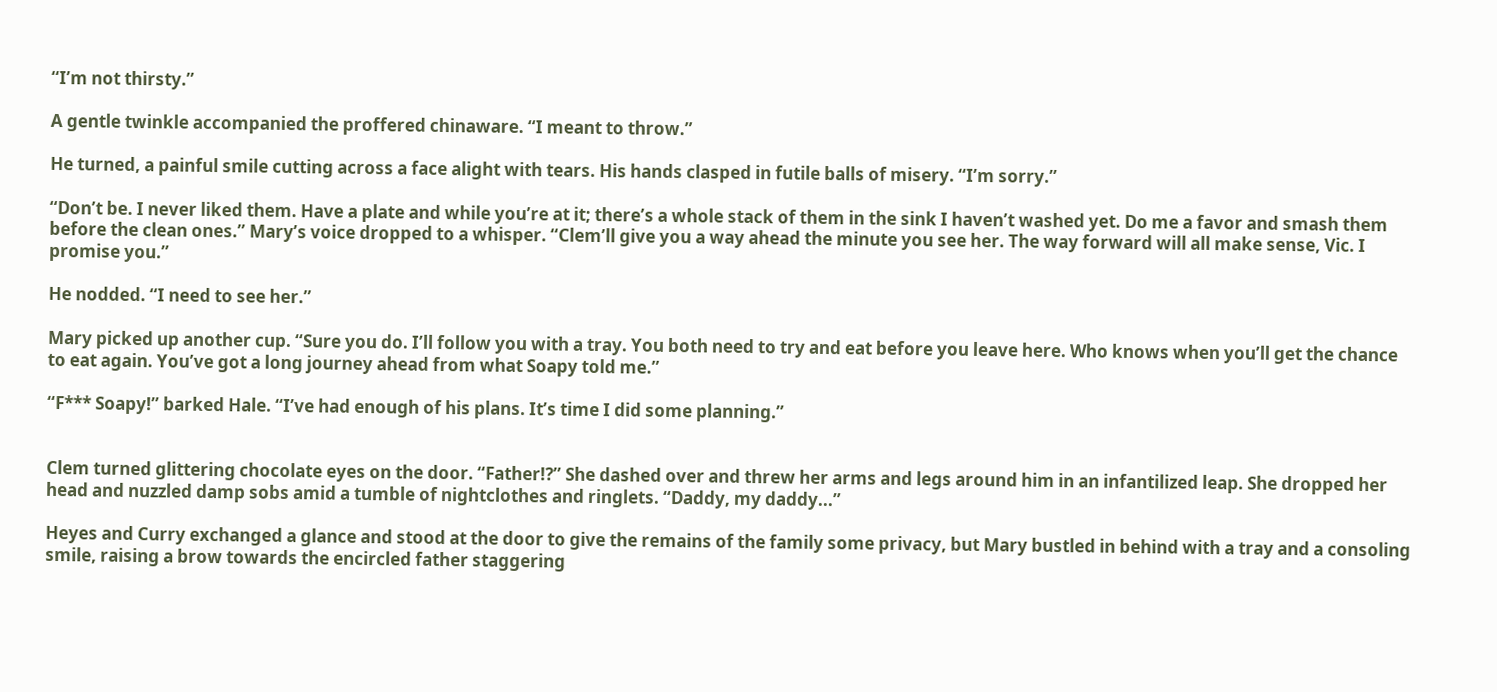“I’m not thirsty.”

A gentle twinkle accompanied the proffered chinaware. “I meant to throw.”

He turned, a painful smile cutting across a face alight with tears. His hands clasped in futile balls of misery. “I’m sorry.”

“Don’t be. I never liked them. Have a plate and while you’re at it; there’s a whole stack of them in the sink I haven’t washed yet. Do me a favor and smash them before the clean ones.” Mary’s voice dropped to a whisper. “Clem’ll give you a way ahead the minute you see her. The way forward will all make sense, Vic. I promise you.”

He nodded. “I need to see her.”

Mary picked up another cup. “Sure you do. I’ll follow you with a tray. You both need to try and eat before you leave here. Who knows when you’ll get the chance to eat again. You’ve got a long journey ahead from what Soapy told me.”

“F*** Soapy!” barked Hale. “I’ve had enough of his plans. It’s time I did some planning.”


Clem turned glittering chocolate eyes on the door. “Father!?” She dashed over and threw her arms and legs around him in an infantilized leap. She dropped her head and nuzzled damp sobs amid a tumble of nightclothes and ringlets. “Daddy, my daddy...”

Heyes and Curry exchanged a glance and stood at the door to give the remains of the family some privacy, but Mary bustled in behind with a tray and a consoling smile, raising a brow towards the encircled father staggering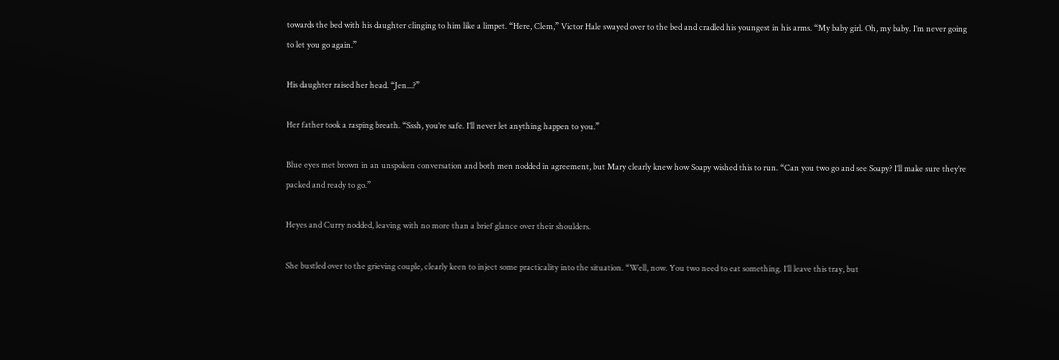towards the bed with his daughter clinging to him like a limpet. “Here, Clem,” Victor Hale swayed over to the bed and cradled his youngest in his arms. “My baby girl. Oh, my baby. I’m never going to let you go again.”

His daughter raised her head. “Jen...?”

Her father took a rasping breath. “Sssh, you’re safe. I’ll never let anything happen to you.”

Blue eyes met brown in an unspoken conversation and both men nodded in agreement, but Mary clearly knew how Soapy wished this to run. “Can you two go and see Soapy? I’ll make sure they’re packed and ready to go.”

Heyes and Curry nodded, leaving with no more than a brief glance over their shoulders.

She bustled over to the grieving couple, clearly keen to inject some practicality into the situation. “Well, now. You two need to eat something. I’ll leave this tray, but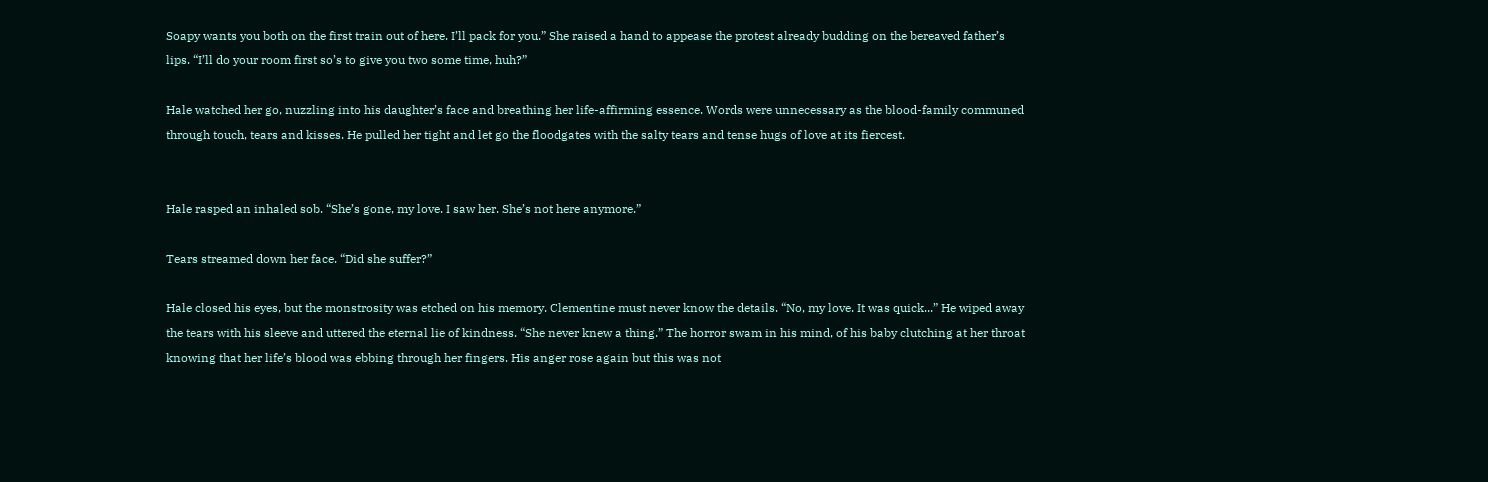Soapy wants you both on the first train out of here. I’ll pack for you.” She raised a hand to appease the protest already budding on the bereaved father’s lips. “I’ll do your room first so’s to give you two some time, huh?”

Hale watched her go, nuzzling into his daughter’s face and breathing her life-affirming essence. Words were unnecessary as the blood-family communed through touch, tears and kisses. He pulled her tight and let go the floodgates with the salty tears and tense hugs of love at its fiercest.


Hale rasped an inhaled sob. “She’s gone, my love. I saw her. She’s not here anymore.”

Tears streamed down her face. “Did she suffer?”

Hale closed his eyes, but the monstrosity was etched on his memory. Clementine must never know the details. “No, my love. It was quick...” He wiped away the tears with his sleeve and uttered the eternal lie of kindness. “She never knew a thing.” The horror swam in his mind, of his baby clutching at her throat knowing that her life’s blood was ebbing through her fingers. His anger rose again but this was not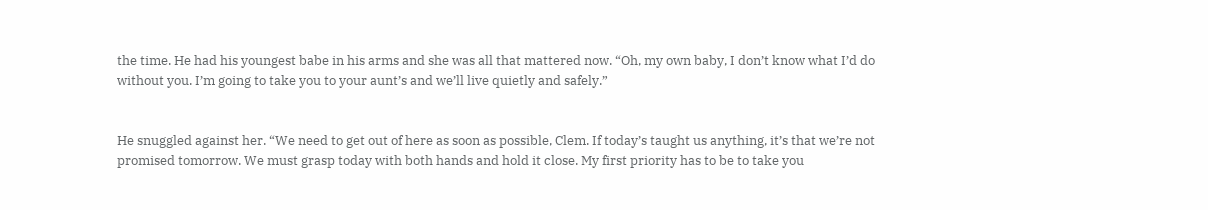the time. He had his youngest babe in his arms and she was all that mattered now. “Oh, my own baby, I don’t know what I’d do without you. I’m going to take you to your aunt’s and we’ll live quietly and safely.”


He snuggled against her. “We need to get out of here as soon as possible, Clem. If today’s taught us anything, it’s that we’re not promised tomorrow. We must grasp today with both hands and hold it close. My first priority has to be to take you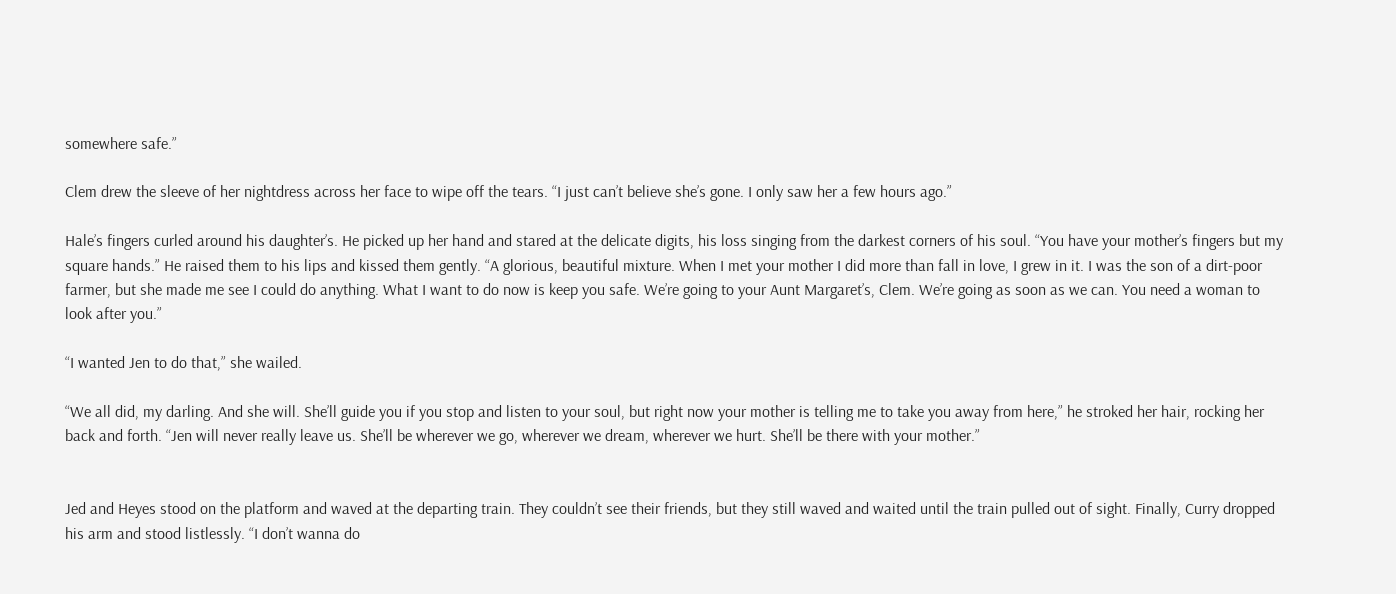somewhere safe.”

Clem drew the sleeve of her nightdress across her face to wipe off the tears. “I just can’t believe she’s gone. I only saw her a few hours ago.”

Hale’s fingers curled around his daughter’s. He picked up her hand and stared at the delicate digits, his loss singing from the darkest corners of his soul. “You have your mother’s fingers but my square hands.” He raised them to his lips and kissed them gently. “A glorious, beautiful mixture. When I met your mother I did more than fall in love, I grew in it. I was the son of a dirt-poor farmer, but she made me see I could do anything. What I want to do now is keep you safe. We’re going to your Aunt Margaret’s, Clem. We’re going as soon as we can. You need a woman to look after you.”

“I wanted Jen to do that,” she wailed.

“We all did, my darling. And she will. She’ll guide you if you stop and listen to your soul, but right now your mother is telling me to take you away from here,” he stroked her hair, rocking her back and forth. “Jen will never really leave us. She’ll be wherever we go, wherever we dream, wherever we hurt. She’ll be there with your mother.”


Jed and Heyes stood on the platform and waved at the departing train. They couldn’t see their friends, but they still waved and waited until the train pulled out of sight. Finally, Curry dropped his arm and stood listlessly. “I don’t wanna do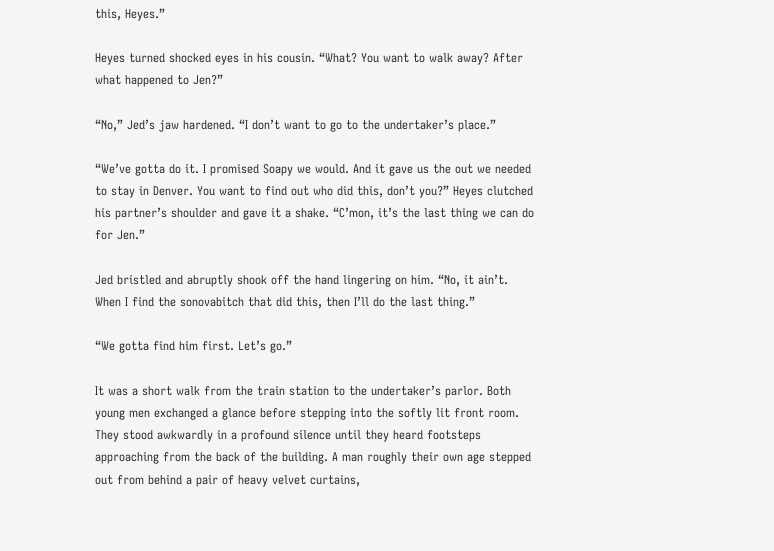this, Heyes.”

Heyes turned shocked eyes in his cousin. “What? You want to walk away? After what happened to Jen?”

“No,” Jed’s jaw hardened. “I don’t want to go to the undertaker’s place.”

“We’ve gotta do it. I promised Soapy we would. And it gave us the out we needed to stay in Denver. You want to find out who did this, don’t you?” Heyes clutched his partner’s shoulder and gave it a shake. “C’mon, it’s the last thing we can do for Jen.”

Jed bristled and abruptly shook off the hand lingering on him. “No, it ain’t. When I find the sonovabitch that did this, then I’ll do the last thing.”

“We gotta find him first. Let’s go.”

It was a short walk from the train station to the undertaker’s parlor. Both young men exchanged a glance before stepping into the softly lit front room. They stood awkwardly in a profound silence until they heard footsteps approaching from the back of the building. A man roughly their own age stepped out from behind a pair of heavy velvet curtains,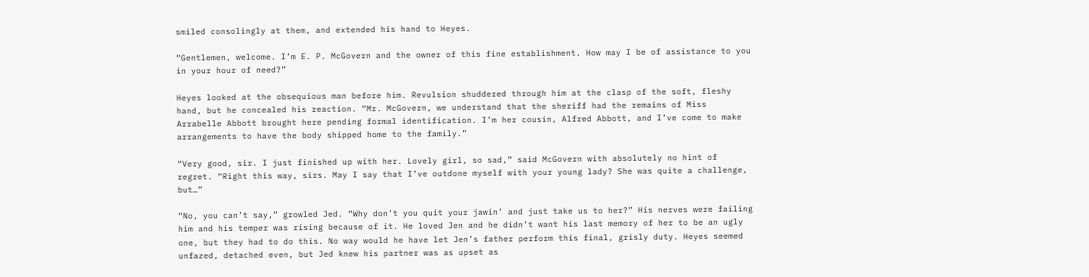smiled consolingly at them, and extended his hand to Heyes.

“Gentlemen, welcome. I’m E. P. McGovern and the owner of this fine establishment. How may I be of assistance to you in your hour of need?”

Heyes looked at the obsequious man before him. Revulsion shuddered through him at the clasp of the soft, fleshy hand, but he concealed his reaction. “Mr. McGovern, we understand that the sheriff had the remains of Miss Arrabelle Abbott brought here pending formal identification. I’m her cousin, Alfred Abbott, and I’ve come to make arrangements to have the body shipped home to the family.”

“Very good, sir. I just finished up with her. Lovely girl, so sad,” said McGovern with absolutely no hint of regret. “Right this way, sirs. May I say that I’ve outdone myself with your young lady? She was quite a challenge, but…”

“No, you can’t say,” growled Jed. “Why don’t you quit your jawin’ and just take us to her?” His nerves were failing him and his temper was rising because of it. He loved Jen and he didn’t want his last memory of her to be an ugly one, but they had to do this. No way would he have let Jen’s father perform this final, grisly duty. Heyes seemed unfazed, detached even, but Jed knew his partner was as upset as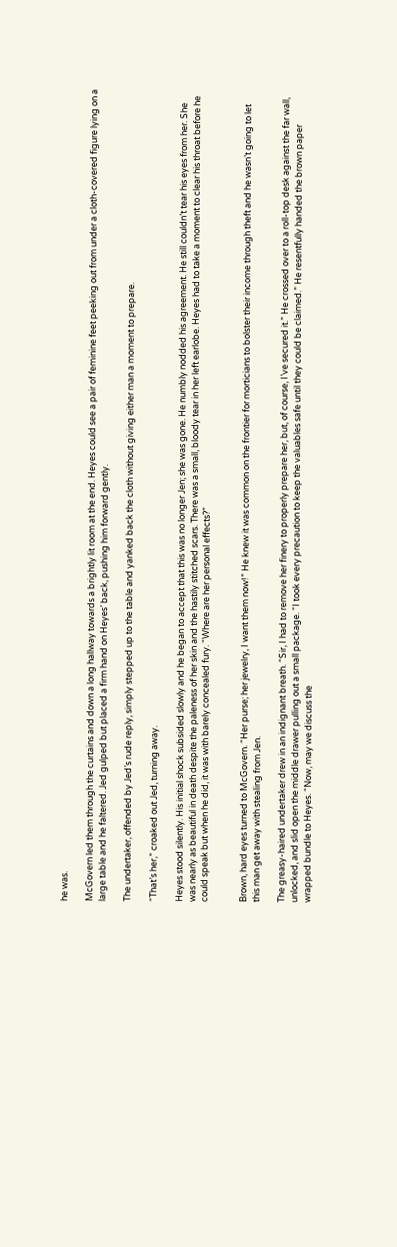he was.

McGovern led them through the curtains and down a long hallway towards a brightly lit room at the end. Heyes could see a pair of feminine feet peeking out from under a cloth-covered figure lying on a large table and he faltered. Jed gulped but placed a firm hand on Heyes’ back, pushing him forward gently.

The undertaker, offended by Jed’s rude reply, simply stepped up to the table and yanked back the cloth without giving either man a moment to prepare.

“That’s her,” croaked out Jed, turning away.

Heyes stood silently. His initial shock subsided slowly and he began to accept that this was no longer Jen; she was gone. He numbly nodded his agreement. He still couldn’t tear his eyes from her. She was nearly as beautiful in death despite the paleness of her skin and the hastily stitched scars. There was a small, bloody tear in her left earlobe. Heyes had to take a moment to clear his throat before he could speak but when he did, it was with barely concealed fury. “Where are her personal effects?”


Brown, hard eyes turned to McGovern. “Her purse; her jewelry, I want them now!” He knew it was common on the frontier for morticians to bolster their income through theft and he wasn’t going to let this man get away with stealing from Jen.

The greasy-haired undertaker drew in an indignant breath. “Sir, I had to remove her finery to properly prepare her, but, of course, I’ve secured it.” He crossed over to a roll-top desk against the far wall, unlocked, and slid open the middle drawer pulling out a small package. “I took every precaution to keep the valuables safe until they could be claimed.” He resentfully handed the brown paper wrapped bundle to Heyes. “Now, may we discuss the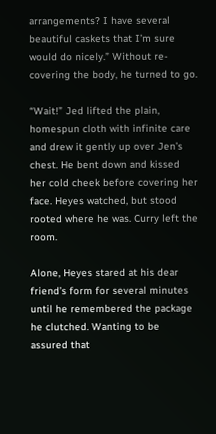arrangements? I have several beautiful caskets that I’m sure would do nicely.” Without re-covering the body, he turned to go.

“Wait!” Jed lifted the plain, homespun cloth with infinite care and drew it gently up over Jen’s chest. He bent down and kissed her cold cheek before covering her face. Heyes watched, but stood rooted where he was. Curry left the room.

Alone, Heyes stared at his dear friend’s form for several minutes until he remembered the package he clutched. Wanting to be assured that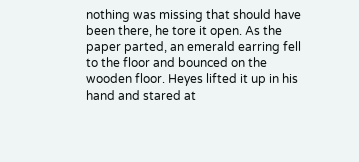nothing was missing that should have been there, he tore it open. As the paper parted, an emerald earring fell to the floor and bounced on the wooden floor. Heyes lifted it up in his hand and stared at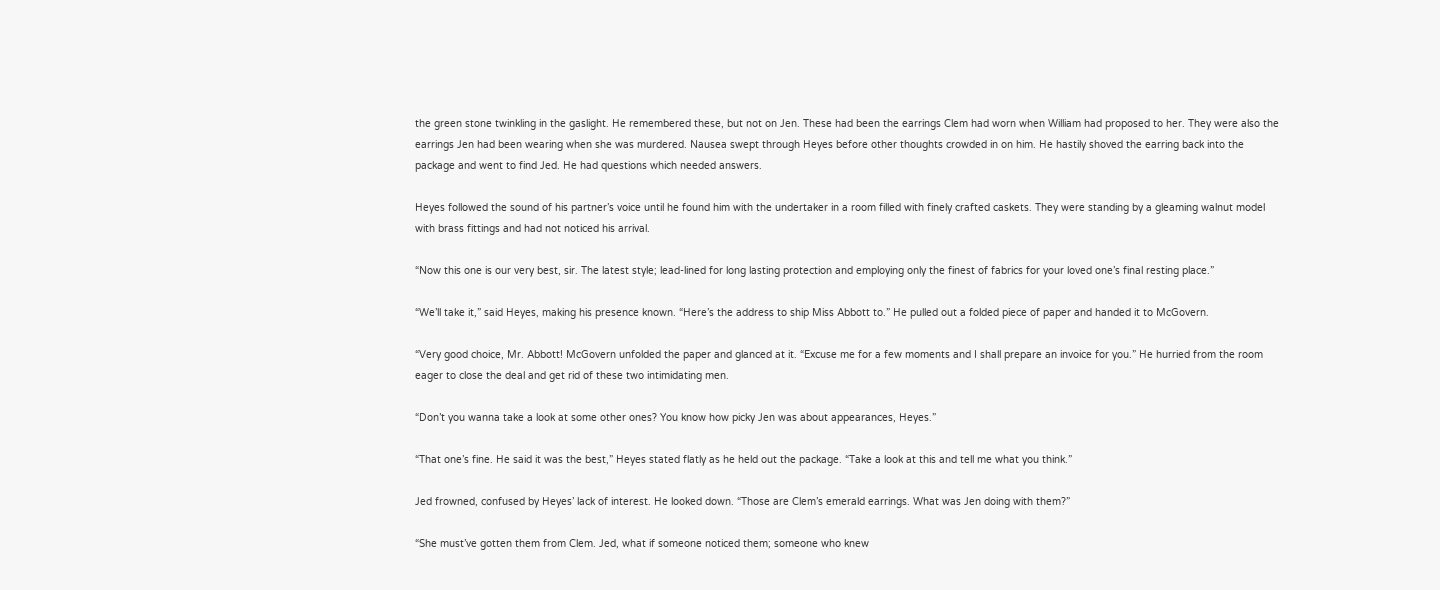the green stone twinkling in the gaslight. He remembered these, but not on Jen. These had been the earrings Clem had worn when William had proposed to her. They were also the earrings Jen had been wearing when she was murdered. Nausea swept through Heyes before other thoughts crowded in on him. He hastily shoved the earring back into the package and went to find Jed. He had questions which needed answers.

Heyes followed the sound of his partner’s voice until he found him with the undertaker in a room filled with finely crafted caskets. They were standing by a gleaming walnut model with brass fittings and had not noticed his arrival.

“Now this one is our very best, sir. The latest style; lead-lined for long lasting protection and employing only the finest of fabrics for your loved one’s final resting place.”

“We’ll take it,” said Heyes, making his presence known. “Here’s the address to ship Miss Abbott to.” He pulled out a folded piece of paper and handed it to McGovern.

“Very good choice, Mr. Abbott! McGovern unfolded the paper and glanced at it. “Excuse me for a few moments and I shall prepare an invoice for you.” He hurried from the room eager to close the deal and get rid of these two intimidating men.

“Don’t you wanna take a look at some other ones? You know how picky Jen was about appearances, Heyes.”

“That one’s fine. He said it was the best,” Heyes stated flatly as he held out the package. “Take a look at this and tell me what you think.”

Jed frowned, confused by Heyes’ lack of interest. He looked down. “Those are Clem’s emerald earrings. What was Jen doing with them?”

“She must’ve gotten them from Clem. Jed, what if someone noticed them; someone who knew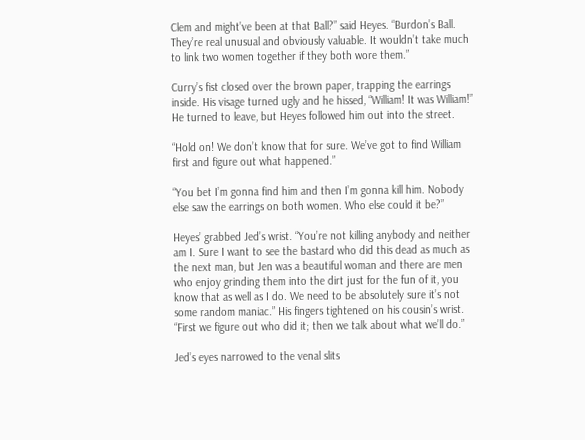Clem and might’ve been at that Ball?” said Heyes. “Burdon’s Ball. They’re real unusual and obviously valuable. It wouldn’t take much to link two women together if they both wore them.”

Curry’s fist closed over the brown paper, trapping the earrings inside. His visage turned ugly and he hissed, “William! It was William!” He turned to leave, but Heyes followed him out into the street.

“Hold on! We don’t know that for sure. We’ve got to find William first and figure out what happened.”

“You bet I’m gonna find him and then I’m gonna kill him. Nobody else saw the earrings on both women. Who else could it be?”

Heyes’ grabbed Jed’s wrist. “You’re not killing anybody and neither am I. Sure I want to see the bastard who did this dead as much as the next man, but Jen was a beautiful woman and there are men who enjoy grinding them into the dirt just for the fun of it, you know that as well as I do. We need to be absolutely sure it’s not some random maniac.” His fingers tightened on his cousin’s wrist. “First we figure out who did it; then we talk about what we’ll do.”

Jed’s eyes narrowed to the venal slits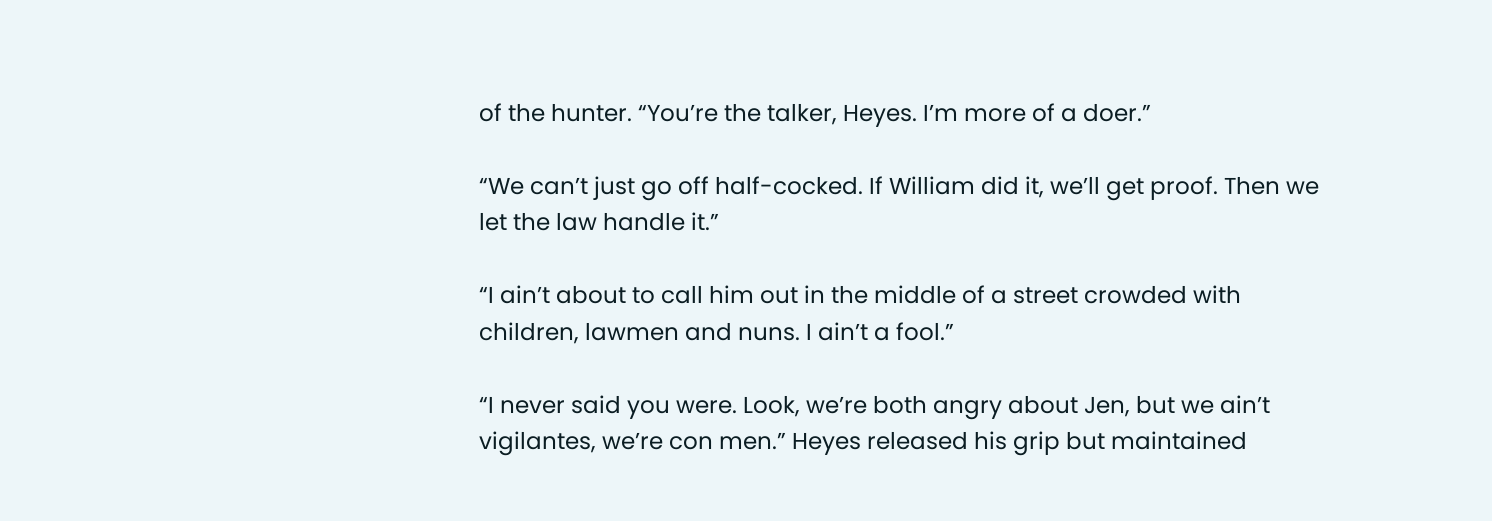of the hunter. “You’re the talker, Heyes. I’m more of a doer.”

“We can’t just go off half-cocked. If William did it, we’ll get proof. Then we let the law handle it.”

“I ain’t about to call him out in the middle of a street crowded with children, lawmen and nuns. I ain’t a fool.”

“I never said you were. Look, we’re both angry about Jen, but we ain’t vigilantes, we’re con men.” Heyes released his grip but maintained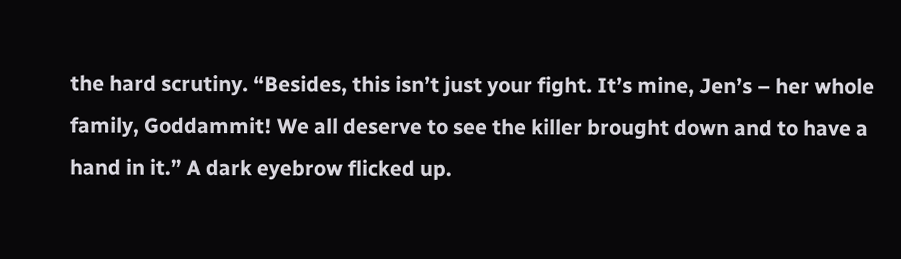the hard scrutiny. “Besides, this isn’t just your fight. It’s mine, Jen’s – her whole family, Goddammit! We all deserve to see the killer brought down and to have a hand in it.” A dark eyebrow flicked up.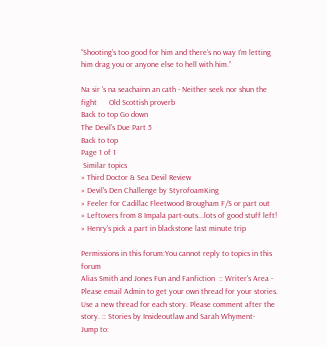“Shooting’s too good for him and there’s no way I’m letting him drag you or anyone else to hell with him.”

Na sir 's na seachainn an cath - Neither seek nor shun the fight      Old Scottish proverb
Back to top Go down
The Devil's Due Part 5
Back to top
Page 1 of 1
 Similar topics
» Third Doctor & Sea Devil Review
» Devil's Den Challenge by StyrofoamKing
» Feeler for Cadillac Fleetwood Brougham F/S or part out
» Leftovers from 8 Impala part-outs...lots of good stuff left!
» Henry's pick a part in blackstone last minute trip

Permissions in this forum:You cannot reply to topics in this forum
Alias Smith and Jones Fun and Fanfiction  :: Writer's Area - Please email Admin to get your own thread for your stories. Use a new thread for each story. Please comment after the story. :: Stories by Insideoutlaw and Sarah Whyment-
Jump to: